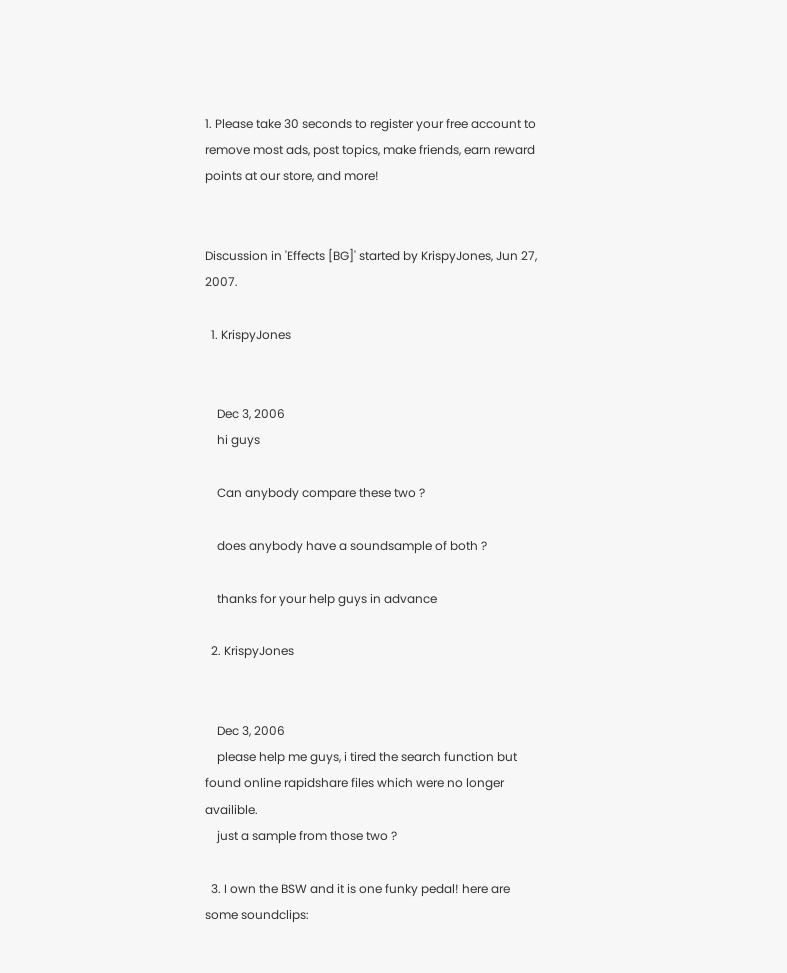1. Please take 30 seconds to register your free account to remove most ads, post topics, make friends, earn reward points at our store, and more!


Discussion in 'Effects [BG]' started by KrispyJones, Jun 27, 2007.

  1. KrispyJones


    Dec 3, 2006
    hi guys

    Can anybody compare these two ?

    does anybody have a soundsample of both ?

    thanks for your help guys in advance

  2. KrispyJones


    Dec 3, 2006
    please help me guys, i tired the search function but found online rapidshare files which were no longer availible.
    just a sample from those two ?

  3. I own the BSW and it is one funky pedal! here are some soundclips: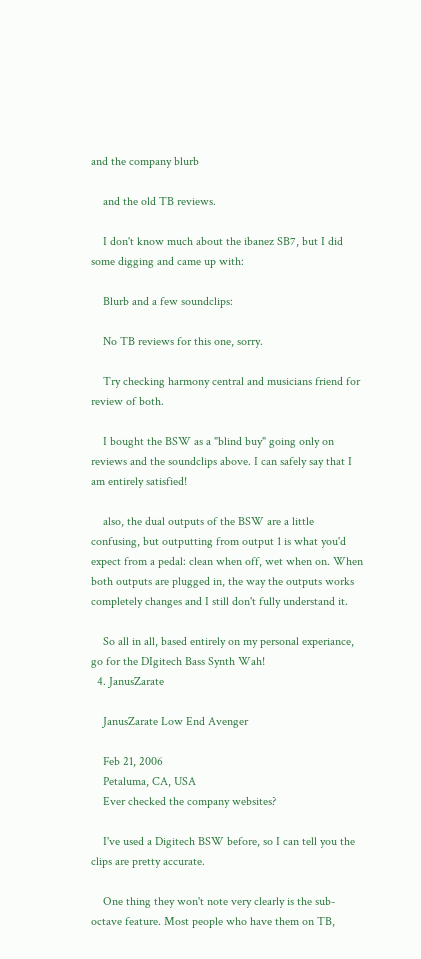and the company blurb

    and the old TB reviews.

    I don't know much about the ibanez SB7, but I did some digging and came up with:

    Blurb and a few soundclips:

    No TB reviews for this one, sorry.

    Try checking harmony central and musicians friend for review of both.

    I bought the BSW as a "blind buy" going only on reviews and the soundclips above. I can safely say that I am entirely satisfied!

    also, the dual outputs of the BSW are a little confusing, but outputting from output 1 is what you'd expect from a pedal: clean when off, wet when on. When both outputs are plugged in, the way the outputs works completely changes and I still don't fully understand it.

    So all in all, based entirely on my personal experiance, go for the DIgitech Bass Synth Wah!
  4. JanusZarate

    JanusZarate Low End Avenger

    Feb 21, 2006
    Petaluma, CA, USA
    Ever checked the company websites?

    I've used a Digitech BSW before, so I can tell you the clips are pretty accurate.

    One thing they won't note very clearly is the sub-octave feature. Most people who have them on TB,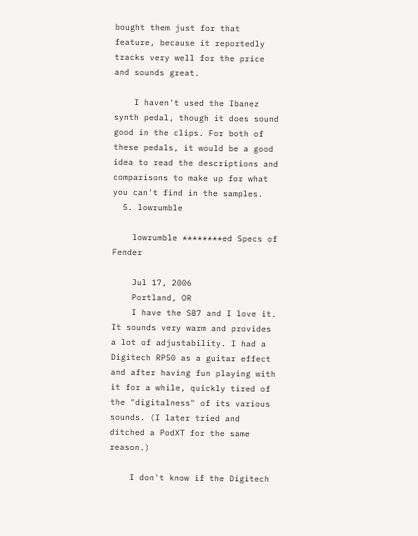bought them just for that feature, because it reportedly tracks very well for the price and sounds great.

    I haven't used the Ibanez synth pedal, though it does sound good in the clips. For both of these pedals, it would be a good idea to read the descriptions and comparisons to make up for what you can't find in the samples.
  5. lowrumble

    lowrumble ********ed Specs of Fender

    Jul 17, 2006
    Portland, OR
    I have the SB7 and I love it. It sounds very warm and provides a lot of adjustability. I had a Digitech RP50 as a guitar effect and after having fun playing with it for a while, quickly tired of the "digitalness" of its various sounds. (I later tried and ditched a PodXT for the same reason.)

    I don't know if the Digitech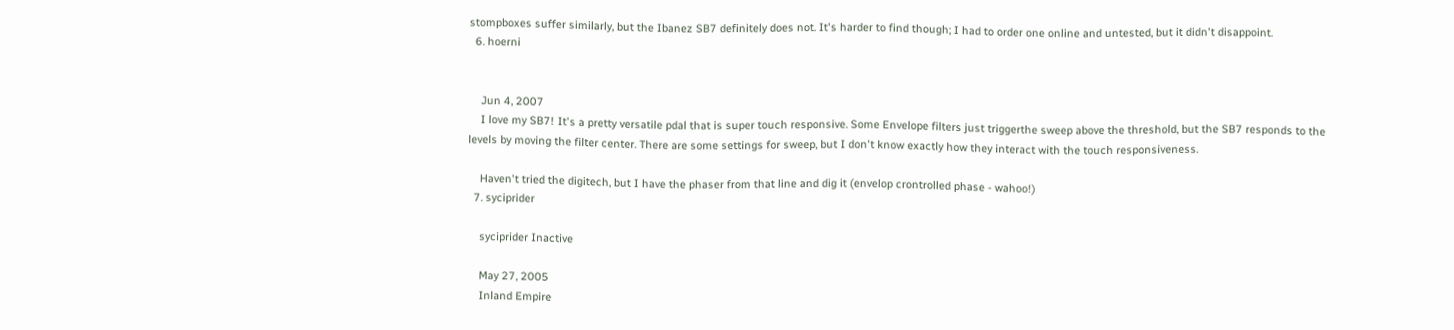stompboxes suffer similarly, but the Ibanez SB7 definitely does not. It's harder to find though; I had to order one online and untested, but it didn't disappoint.
  6. hoerni


    Jun 4, 2007
    I love my SB7! It's a pretty versatile pdal that is super touch responsive. Some Envelope filters just triggerthe sweep above the threshold, but the SB7 responds to the levels by moving the filter center. There are some settings for sweep, but I don't know exactly how they interact with the touch responsiveness.

    Haven't tried the digitech, but I have the phaser from that line and dig it (envelop crontrolled phase - wahoo!)
  7. syciprider

    syciprider Inactive

    May 27, 2005
    Inland Empire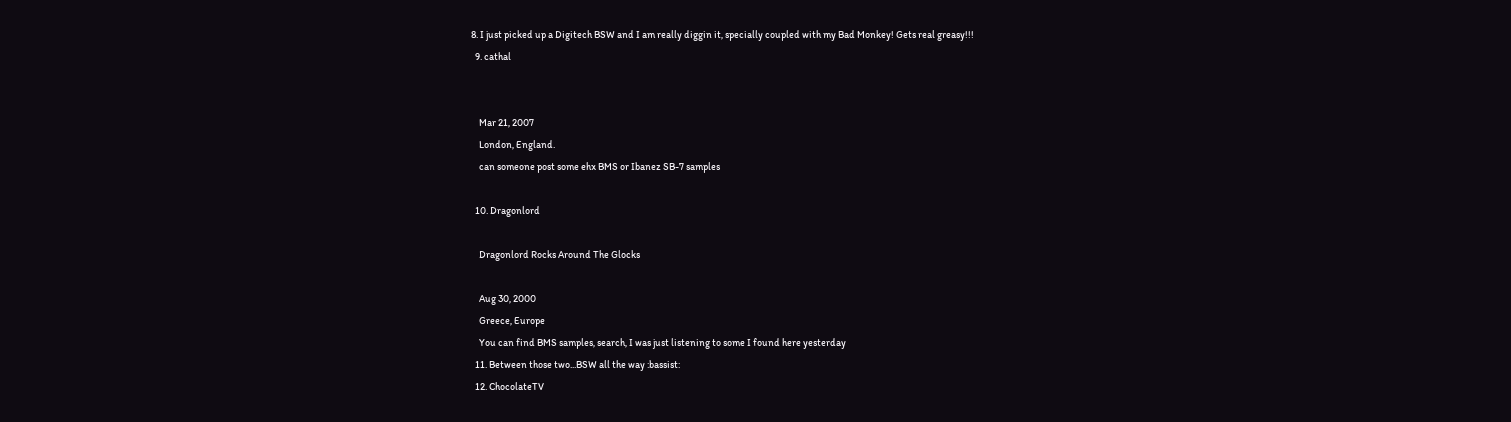8. I just picked up a Digitech BSW and I am really diggin it, specially coupled with my Bad Monkey! Gets real greasy!!!
  9. cathal


    Mar 21, 2007
    London, England.
    can someone post some ehx BMS or Ibanez SB-7 samples

  10. Dragonlord

    Dragonlord Rocks Around The Glocks

    Aug 30, 2000
    Greece, Europe
    You can find BMS samples, search, I was just listening to some I found here yesterday
  11. Between those two...BSW all the way :bassist:
  12. ChocolateTV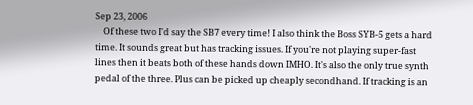Sep 23, 2006
    Of these two I'd say the SB7 every time! I also think the Boss SYB-5 gets a hard time. It sounds great but has tracking issues. If you're not playing super-fast lines then it beats both of these hands down IMHO. It's also the only true synth pedal of the three. Plus can be picked up cheaply secondhand. If tracking is an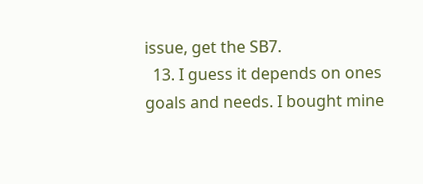issue, get the SB7.
  13. I guess it depends on ones goals and needs. I bought mine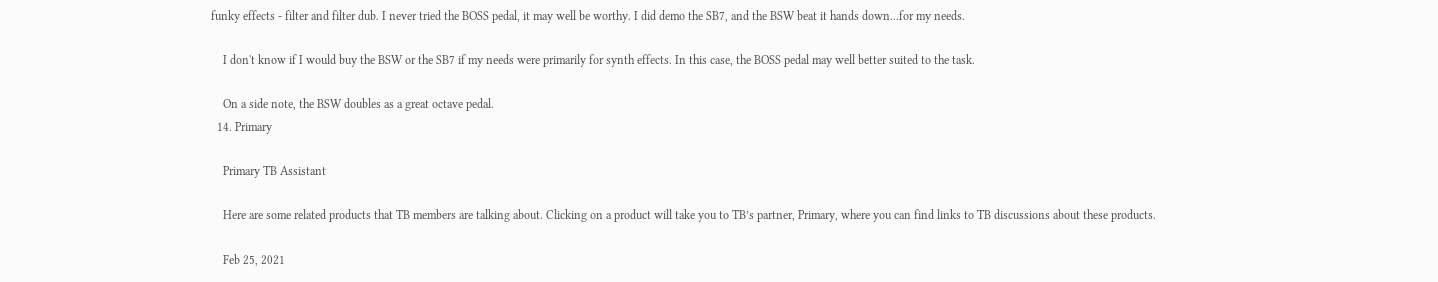funky effects - filter and filter dub. I never tried the BOSS pedal, it may well be worthy. I did demo the SB7, and the BSW beat it hands down...for my needs.

    I don't know if I would buy the BSW or the SB7 if my needs were primarily for synth effects. In this case, the BOSS pedal may well better suited to the task.

    On a side note, the BSW doubles as a great octave pedal.
  14. Primary

    Primary TB Assistant

    Here are some related products that TB members are talking about. Clicking on a product will take you to TB’s partner, Primary, where you can find links to TB discussions about these products.

    Feb 25, 2021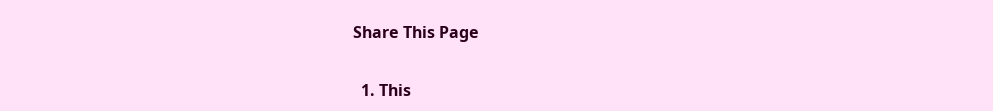Share This Page

  1. This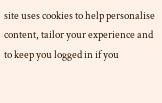site uses cookies to help personalise content, tailor your experience and to keep you logged in if you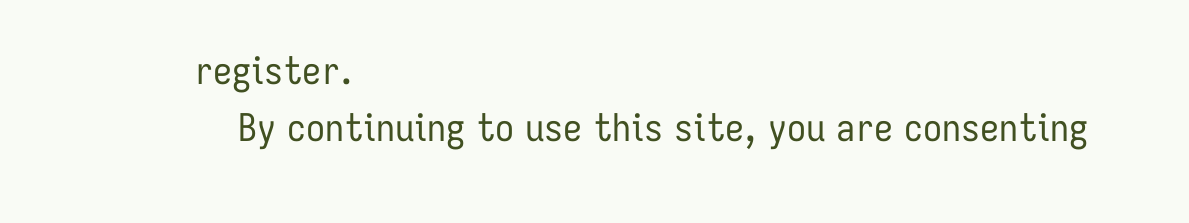register.
    By continuing to use this site, you are consenting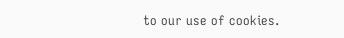to our use of cookies.